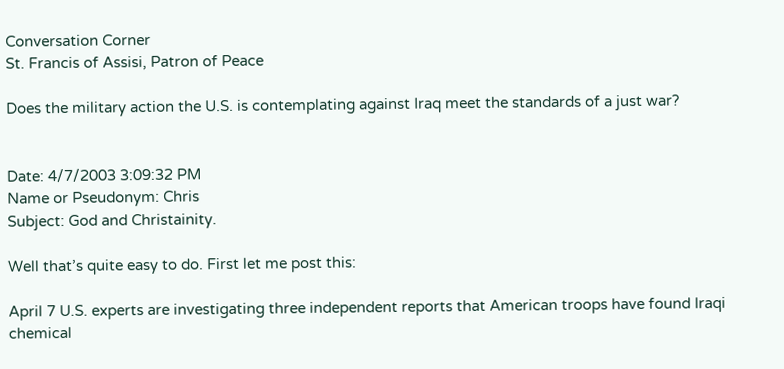Conversation Corner
St. Francis of Assisi, Patron of Peace

Does the military action the U.S. is contemplating against Iraq meet the standards of a just war?


Date: 4/7/2003 3:09:32 PM
Name or Pseudonym: Chris
Subject: God and Christainity.

Well that’s quite easy to do. First let me post this:

April 7 U.S. experts are investigating three independent reports that American troops have found Iraqi chemical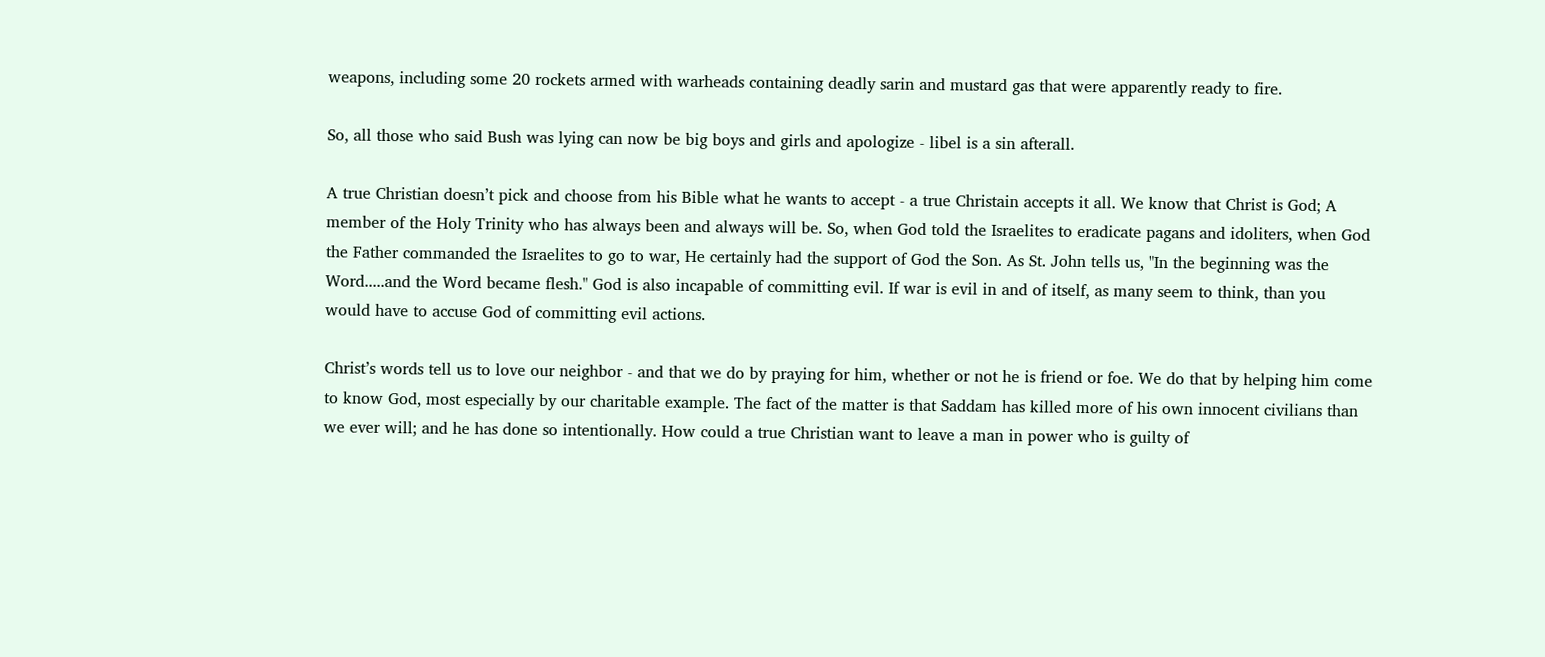weapons, including some 20 rockets armed with warheads containing deadly sarin and mustard gas that were apparently ready to fire.

So, all those who said Bush was lying can now be big boys and girls and apologize - libel is a sin afterall.

A true Christian doesn’t pick and choose from his Bible what he wants to accept - a true Christain accepts it all. We know that Christ is God; A member of the Holy Trinity who has always been and always will be. So, when God told the Israelites to eradicate pagans and idoliters, when God the Father commanded the Israelites to go to war, He certainly had the support of God the Son. As St. John tells us, "In the beginning was the Word.....and the Word became flesh." God is also incapable of committing evil. If war is evil in and of itself, as many seem to think, than you would have to accuse God of committing evil actions.

Christ’s words tell us to love our neighbor - and that we do by praying for him, whether or not he is friend or foe. We do that by helping him come to know God, most especially by our charitable example. The fact of the matter is that Saddam has killed more of his own innocent civilians than we ever will; and he has done so intentionally. How could a true Christian want to leave a man in power who is guilty of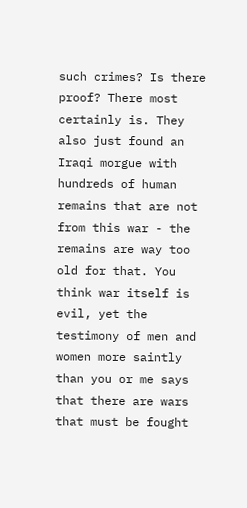such crimes? Is there proof? There most certainly is. They also just found an Iraqi morgue with hundreds of human remains that are not from this war - the remains are way too old for that. You think war itself is evil, yet the testimony of men and women more saintly than you or me says that there are wars that must be fought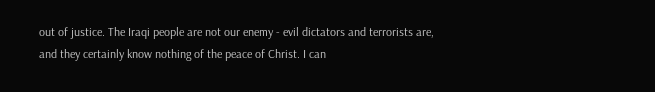out of justice. The Iraqi people are not our enemy - evil dictators and terrorists are, and they certainly know nothing of the peace of Christ. I can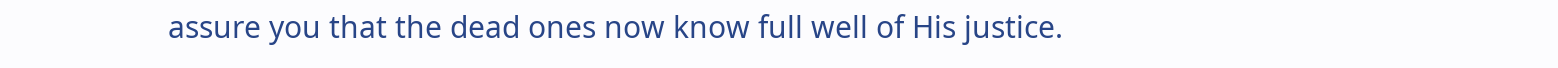assure you that the dead ones now know full well of His justice.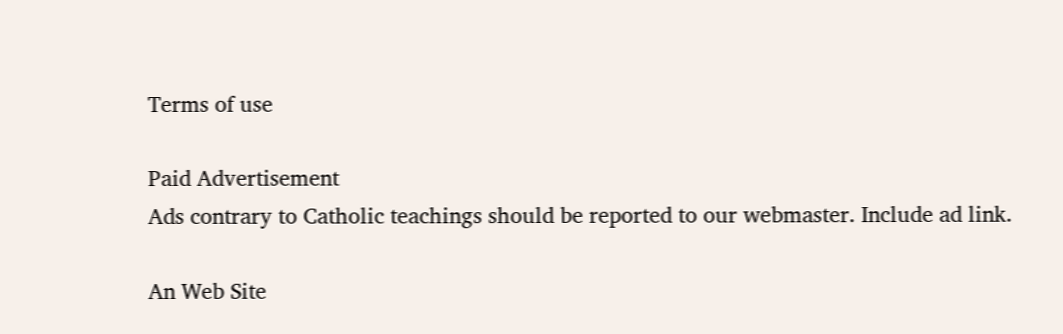Terms of use

Paid Advertisement
Ads contrary to Catholic teachings should be reported to our webmaster. Include ad link.

An Web Site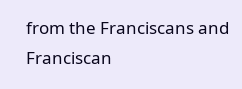from the Franciscans and
Franciscan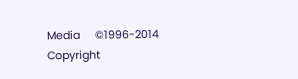Media     ©1996-2014 Copyright